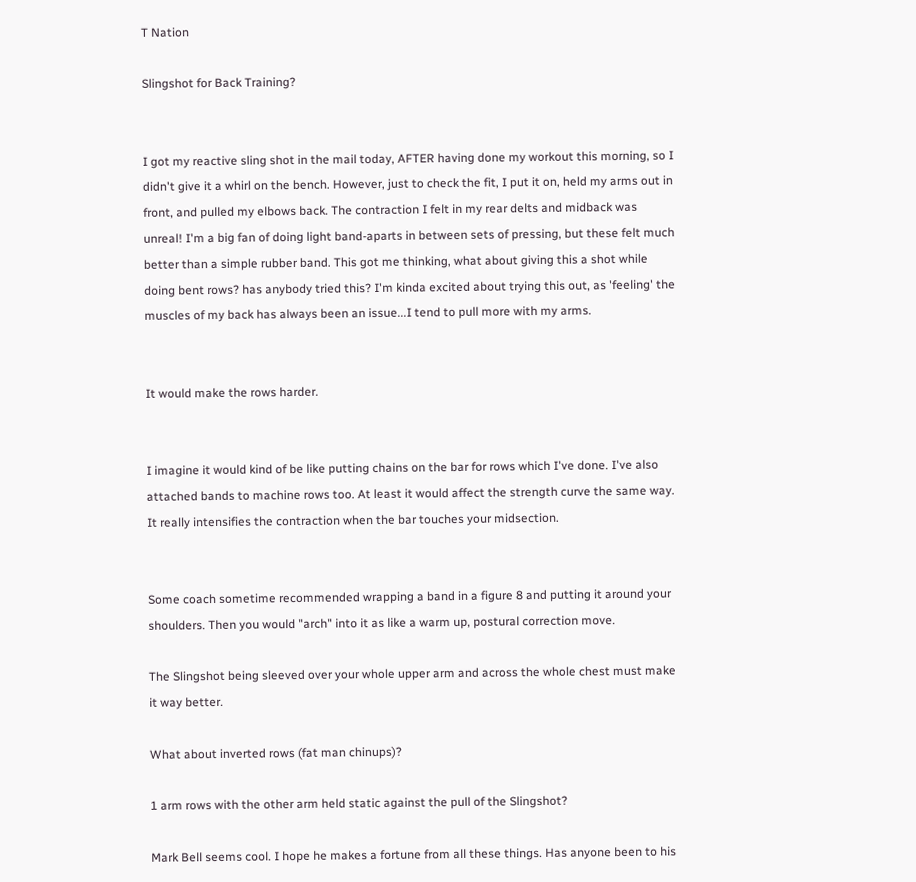T Nation

Slingshot for Back Training?


I got my reactive sling shot in the mail today, AFTER having done my workout this morning, so I didn't give it a whirl on the bench. However, just to check the fit, I put it on, held my arms out in front, and pulled my elbows back. The contraction I felt in my rear delts and midback was unreal! I'm a big fan of doing light band-aparts in between sets of pressing, but these felt much better than a simple rubber band. This got me thinking, what about giving this a shot while doing bent rows? has anybody tried this? I'm kinda excited about trying this out, as 'feeling' the muscles of my back has always been an issue...I tend to pull more with my arms.


It would make the rows harder.


I imagine it would kind of be like putting chains on the bar for rows which I've done. I've also attached bands to machine rows too. At least it would affect the strength curve the same way. It really intensifies the contraction when the bar touches your midsection.


Some coach sometime recommended wrapping a band in a figure 8 and putting it around your shoulders. Then you would "arch" into it as like a warm up, postural correction move.

The Slingshot being sleeved over your whole upper arm and across the whole chest must make it way better.

What about inverted rows (fat man chinups)?

1 arm rows with the other arm held static against the pull of the Slingshot?

Mark Bell seems cool. I hope he makes a fortune from all these things. Has anyone been to his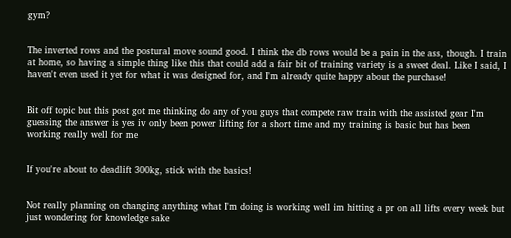gym?


The inverted rows and the postural move sound good. I think the db rows would be a pain in the ass, though. I train at home, so having a simple thing like this that could add a fair bit of training variety is a sweet deal. Like I said, I haven't even used it yet for what it was designed for, and I'm already quite happy about the purchase!


Bit off topic but this post got me thinking do any of you guys that compete raw train with the assisted gear I'm guessing the answer is yes iv only been power lifting for a short time and my training is basic but has been working really well for me


If you're about to deadlift 300kg, stick with the basics!


Not really planning on changing anything what I'm doing is working well im hitting a pr on all lifts every week but just wondering for knowledge sake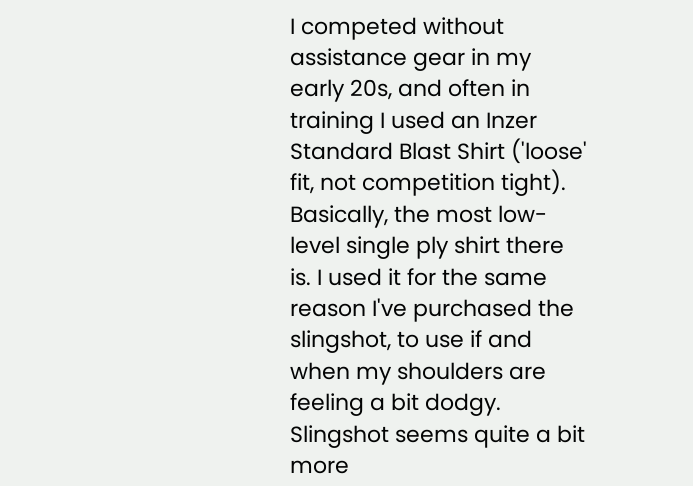I competed without assistance gear in my early 20s, and often in training I used an Inzer Standard Blast Shirt ('loose' fit, not competition tight). Basically, the most low-level single ply shirt there is. I used it for the same reason I've purchased the slingshot, to use if and when my shoulders are feeling a bit dodgy. Slingshot seems quite a bit more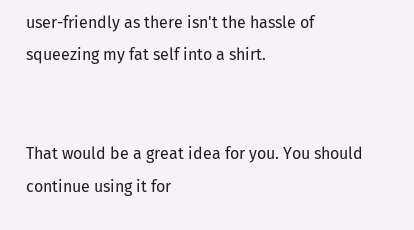user-friendly as there isn't the hassle of squeezing my fat self into a shirt.


That would be a great idea for you. You should continue using it for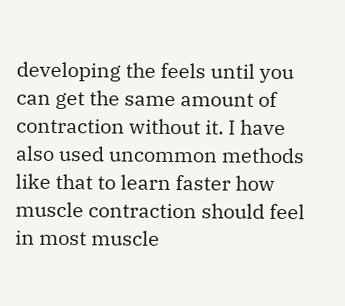developing the feels until you can get the same amount of contraction without it. I have also used uncommon methods like that to learn faster how muscle contraction should feel in most muscle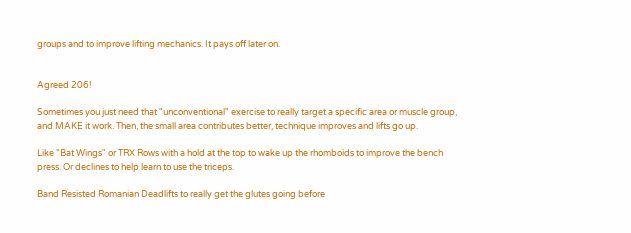groups and to improve lifting mechanics. It pays off later on.


Agreed 206!

Sometimes you just need that "unconventional" exercise to really target a specific area or muscle group, and MAKE it work. Then, the small area contributes better, technique improves and lifts go up.

Like "Bat Wings" or TRX Rows with a hold at the top to wake up the rhomboids to improve the bench press. Or declines to help learn to use the triceps.

Band Resisted Romanian Deadlifts to really get the glutes going before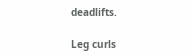deadlifts.

Leg curls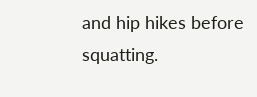and hip hikes before squatting.